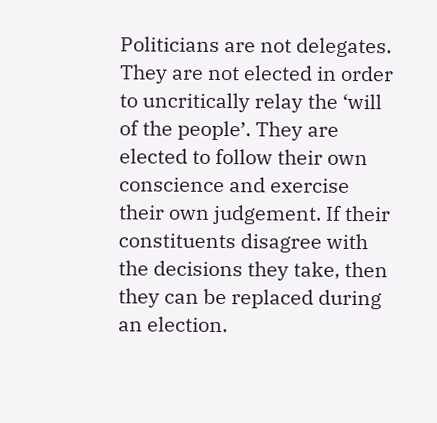Politicians are not delegates. They are not elected in order to uncritically relay the ‘will of the people’. They are elected to follow their own conscience and exercise their own judgement. If their constituents disagree with the decisions they take, then they can be replaced during an election.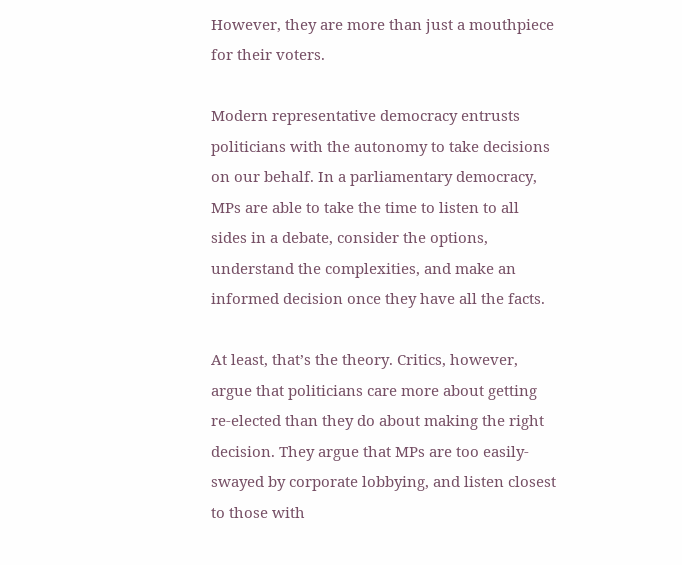However, they are more than just a mouthpiece for their voters.

Modern representative democracy entrusts politicians with the autonomy to take decisions on our behalf. In a parliamentary democracy, MPs are able to take the time to listen to all sides in a debate, consider the options, understand the complexities, and make an informed decision once they have all the facts.

At least, that’s the theory. Critics, however, argue that politicians care more about getting re-elected than they do about making the right decision. They argue that MPs are too easily-swayed by corporate lobbying, and listen closest to those with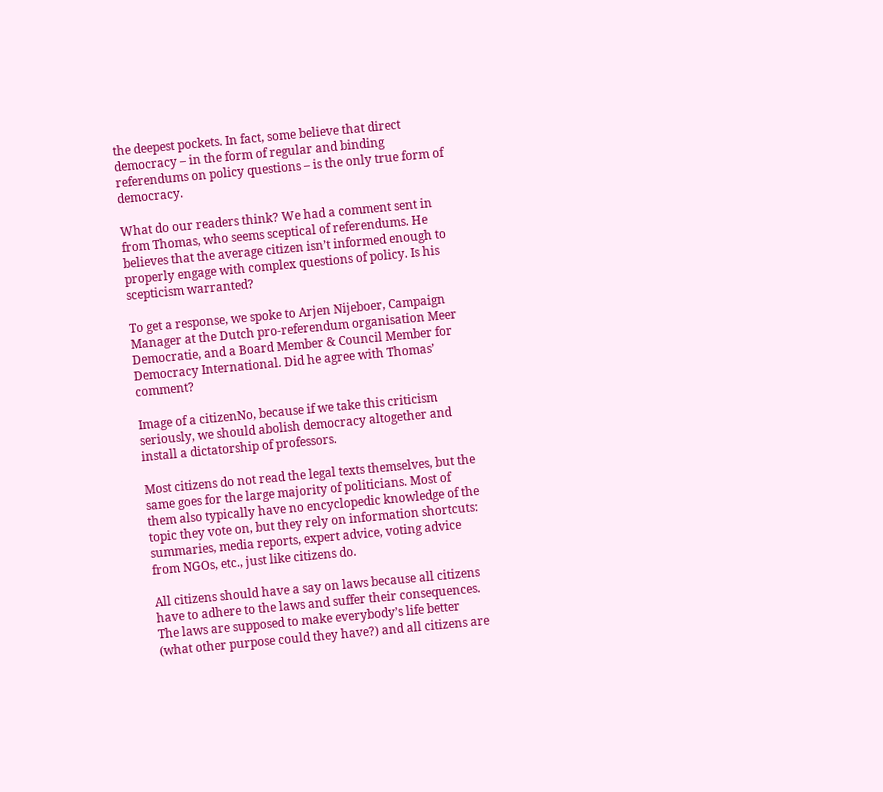the deepest pockets. In fact, some believe that direct democracy – in the form of regular and binding referendums on policy questions – is the only true form of democracy.

What do our readers think? We had a comment sent in from Thomas, who seems sceptical of referendums. He believes that the average citizen isn’t informed enough to properly engage with complex questions of policy. Is his scepticism warranted?

To get a response, we spoke to Arjen Nijeboer, Campaign Manager at the Dutch pro-referendum organisation Meer Democratie, and a Board Member & Council Member for Democracy International. Did he agree with Thomas’ comment?

Image of a citizenNo, because if we take this criticism seriously, we should abolish democracy altogether and install a dictatorship of professors.

Most citizens do not read the legal texts themselves, but the same goes for the large majority of politicians. Most of them also typically have no encyclopedic knowledge of the topic they vote on, but they rely on information shortcuts: summaries, media reports, expert advice, voting advice from NGOs, etc., just like citizens do.

All citizens should have a say on laws because all citizens have to adhere to the laws and suffer their consequences. The laws are supposed to make everybody’s life better (what other purpose could they have?) and all citizens are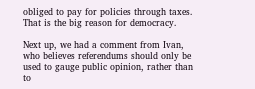obliged to pay for policies through taxes. That is the big reason for democracy.

Next up, we had a comment from Ivan, who believes referendums should only be used to gauge public opinion, rather than to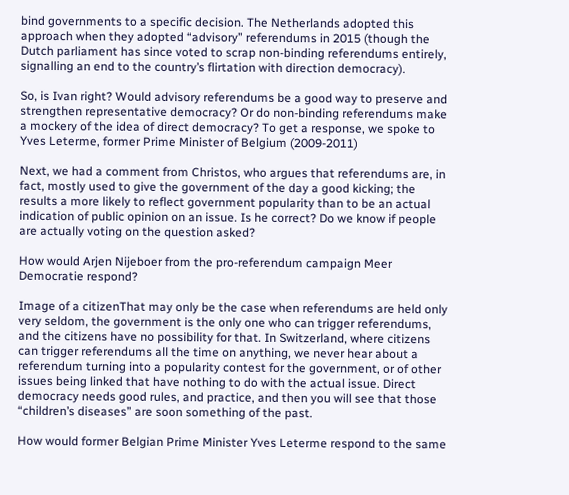bind governments to a specific decision. The Netherlands adopted this approach when they adopted “advisory” referendums in 2015 (though the Dutch parliament has since voted to scrap non-binding referendums entirely, signalling an end to the country’s flirtation with direction democracy).

So, is Ivan right? Would advisory referendums be a good way to preserve and strengthen representative democracy? Or do non-binding referendums make a mockery of the idea of direct democracy? To get a response, we spoke to Yves Leterme, former Prime Minister of Belgium (2009-2011)

Next, we had a comment from Christos, who argues that referendums are, in fact, mostly used to give the government of the day a good kicking; the results a more likely to reflect government popularity than to be an actual indication of public opinion on an issue. Is he correct? Do we know if people are actually voting on the question asked?

How would Arjen Nijeboer from the pro-referendum campaign Meer Democratie respond?

Image of a citizenThat may only be the case when referendums are held only very seldom, the government is the only one who can trigger referendums, and the citizens have no possibility for that. In Switzerland, where citizens can trigger referendums all the time on anything, we never hear about a referendum turning into a popularity contest for the government, or of other issues being linked that have nothing to do with the actual issue. Direct democracy needs good rules, and practice, and then you will see that those “children’s diseases” are soon something of the past.

How would former Belgian Prime Minister Yves Leterme respond to the same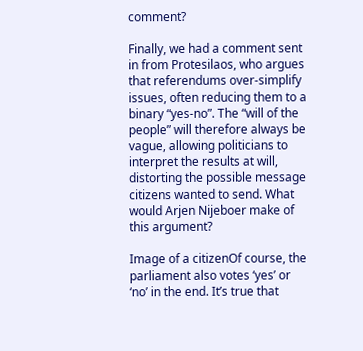comment?

Finally, we had a comment sent in from Protesilaos, who argues that referendums over-simplify issues, often reducing them to a binary “yes-no”. The “will of the people” will therefore always be vague, allowing politicians to interpret the results at will, distorting the possible message citizens wanted to send. What would Arjen Nijeboer make of this argument?

Image of a citizenOf course, the parliament also votes ‘yes’ or ‘no’ in the end. It’s true that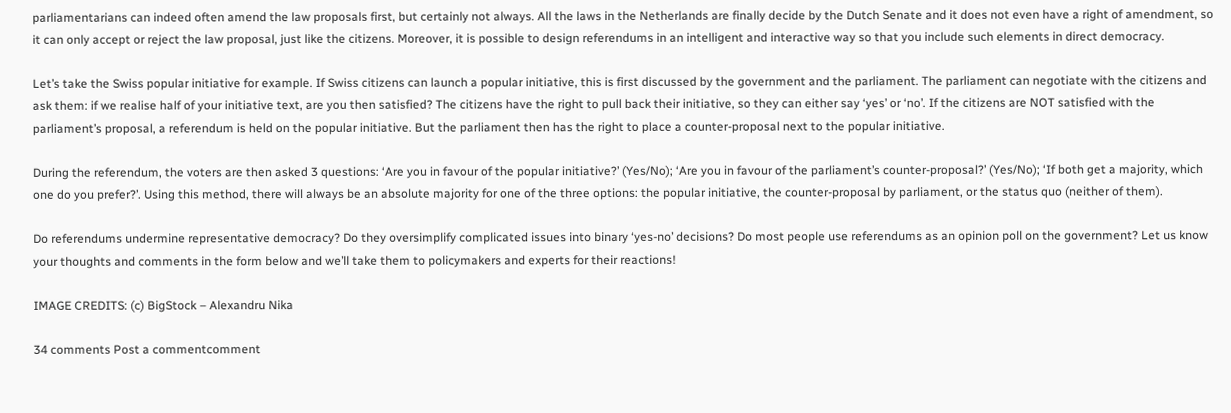parliamentarians can indeed often amend the law proposals first, but certainly not always. All the laws in the Netherlands are finally decide by the Dutch Senate and it does not even have a right of amendment, so it can only accept or reject the law proposal, just like the citizens. Moreover, it is possible to design referendums in an intelligent and interactive way so that you include such elements in direct democracy.

Let’s take the Swiss popular initiative for example. If Swiss citizens can launch a popular initiative, this is first discussed by the government and the parliament. The parliament can negotiate with the citizens and ask them: if we realise half of your initiative text, are you then satisfied? The citizens have the right to pull back their initiative, so they can either say ‘yes’ or ‘no’. If the citizens are NOT satisfied with the parliament’s proposal, a referendum is held on the popular initiative. But the parliament then has the right to place a counter-proposal next to the popular initiative.

During the referendum, the voters are then asked 3 questions: ‘Are you in favour of the popular initiative?’ (Yes/No); ‘Are you in favour of the parliament’s counter-proposal?’ (Yes/No); ‘If both get a majority, which one do you prefer?’. Using this method, there will always be an absolute majority for one of the three options: the popular initiative, the counter-proposal by parliament, or the status quo (neither of them).

Do referendums undermine representative democracy? Do they oversimplify complicated issues into binary ‘yes-no’ decisions? Do most people use referendums as an opinion poll on the government? Let us know your thoughts and comments in the form below and we’ll take them to policymakers and experts for their reactions!

IMAGE CREDITS: (c) BigStock – Alexandru Nika

34 comments Post a commentcomment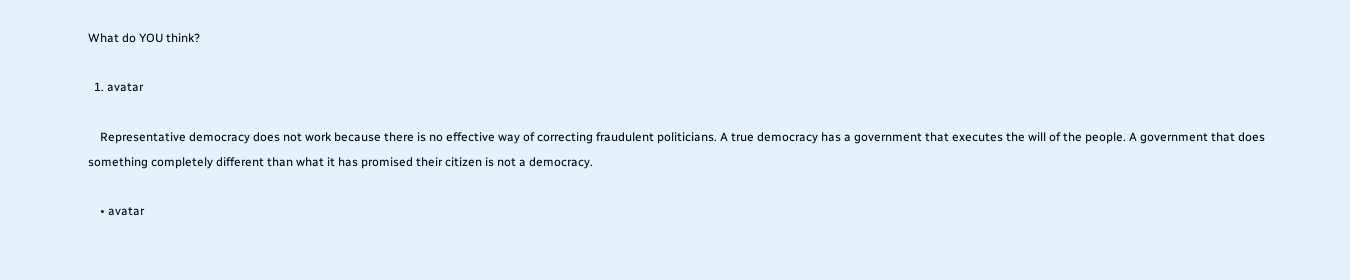What do YOU think?

  1. avatar

    Representative democracy does not work because there is no effective way of correcting fraudulent politicians. A true democracy has a government that executes the will of the people. A government that does something completely different than what it has promised their citizen is not a democracy.

    • avatar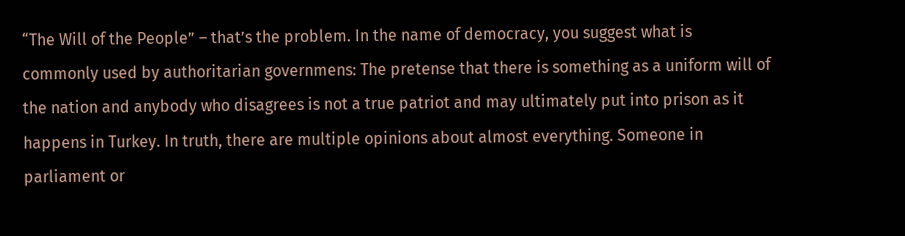“The Will of the People” – that’s the problem. In the name of democracy, you suggest what is commonly used by authoritarian governmens: The pretense that there is something as a uniform will of the nation and anybody who disagrees is not a true patriot and may ultimately put into prison as it happens in Turkey. In truth, there are multiple opinions about almost everything. Someone in parliament or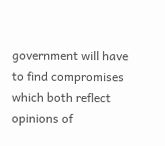government will have to find compromises which both reflect opinions of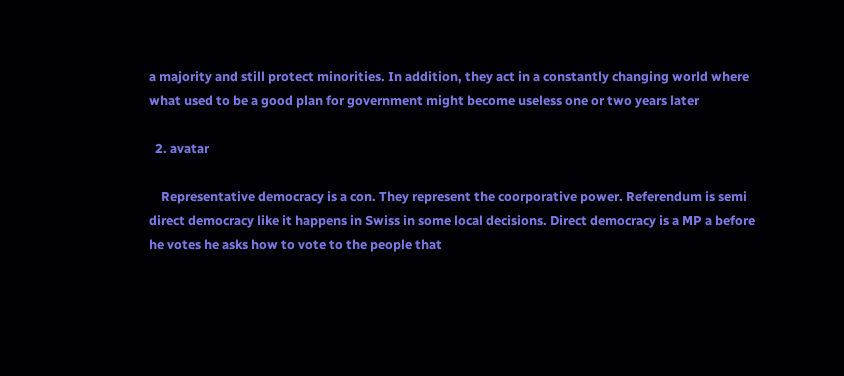a majority and still protect minorities. In addition, they act in a constantly changing world where what used to be a good plan for government might become useless one or two years later

  2. avatar

    Representative democracy is a con. They represent the coorporative power. Referendum is semi direct democracy like it happens in Swiss in some local decisions. Direct democracy is a MP a before he votes he asks how to vote to the people that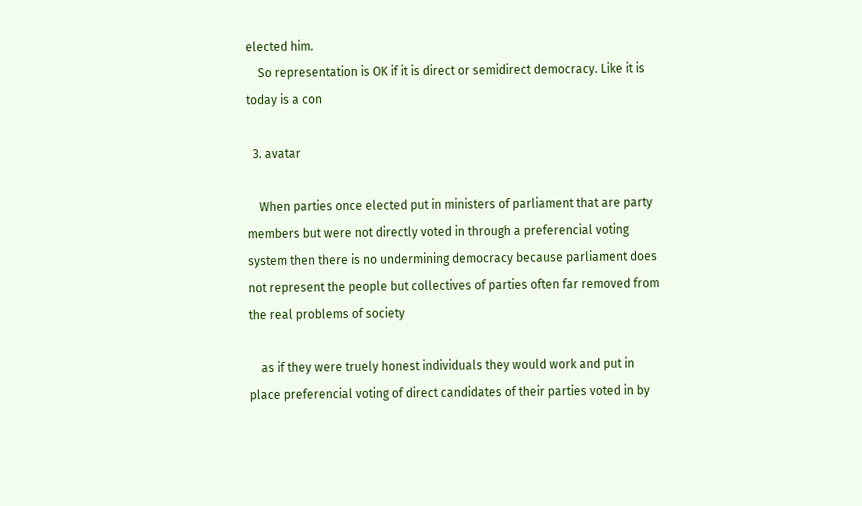elected him.
    So representation is OK if it is direct or semidirect democracy. Like it is today is a con

  3. avatar

    When parties once elected put in ministers of parliament that are party members but were not directly voted in through a preferencial voting system then there is no undermining democracy because parliament does not represent the people but collectives of parties often far removed from the real problems of society

    as if they were truely honest individuals they would work and put in place preferencial voting of direct candidates of their parties voted in by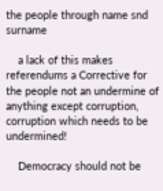the people through name snd surname

    a lack of this makes referendums a Corrective for the people not an undermine of anything except corruption, corruption which needs to be undermined!

    Democracy should not be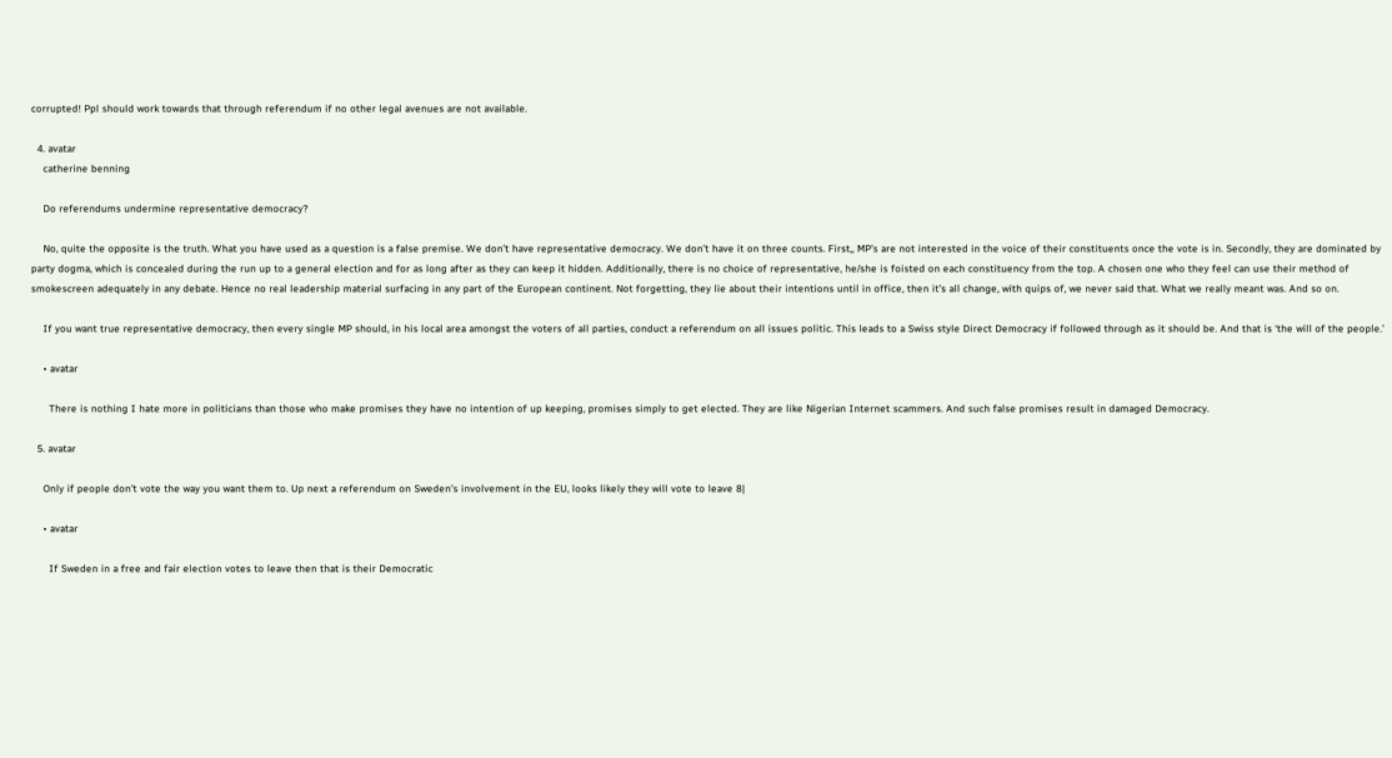corrupted! Ppl should work towards that through referendum if no other legal avenues are not available.

  4. avatar
    catherine benning

    Do referendums undermine representative democracy?

    No, quite the opposite is the truth. What you have used as a question is a false premise. We don’t have representative democracy. We don’t have it on three counts. First,, MP’s are not interested in the voice of their constituents once the vote is in. Secondly, they are dominated by party dogma, which is concealed during the run up to a general election and for as long after as they can keep it hidden. Additionally, there is no choice of representative, he/she is foisted on each constituency from the top. A chosen one who they feel can use their method of smokescreen adequately in any debate. Hence no real leadership material surfacing in any part of the European continent. Not forgetting, they lie about their intentions until in office, then it’s all change, with quips of, we never said that. What we really meant was. And so on.

    If you want true representative democracy, then every single MP should, in his local area amongst the voters of all parties, conduct a referendum on all issues politic. This leads to a Swiss style Direct Democracy if followed through as it should be. And that is ‘the will of the people.’

    • avatar

      There is nothing I hate more in politicians than those who make promises they have no intention of up keeping, promises simply to get elected. They are like Nigerian Internet scammers. And such false promises result in damaged Democracy.

  5. avatar

    Only if people don’t vote the way you want them to. Up next a referendum on Sweden’s involvement in the EU, looks likely they will vote to leave 8|

    • avatar

      If Sweden in a free and fair election votes to leave then that is their Democratic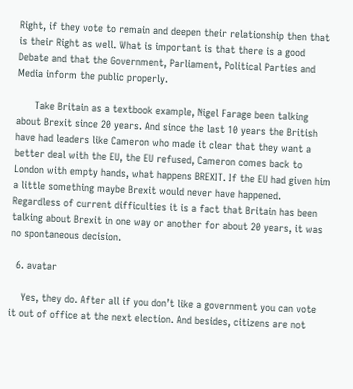Right, if they vote to remain and deepen their relationship then that is their Right as well. What is important is that there is a good Debate and that the Government, Parliament, Political Parties and Media inform the public properly.

      Take Britain as a textbook example, Nigel Farage been talking about Brexit since 20 years. And since the last 10 years the British have had leaders like Cameron who made it clear that they want a better deal with the EU, the EU refused, Cameron comes back to London with empty hands, what happens BREXIT. If the EU had given him a little something maybe Brexit would never have happened. Regardless of current difficulties it is a fact that Britain has been talking about Brexit in one way or another for about 20 years, it was no spontaneous decision.

  6. avatar

    Yes, they do. After all if you don’t like a government you can vote it out of office at the next election. And besides, citizens are not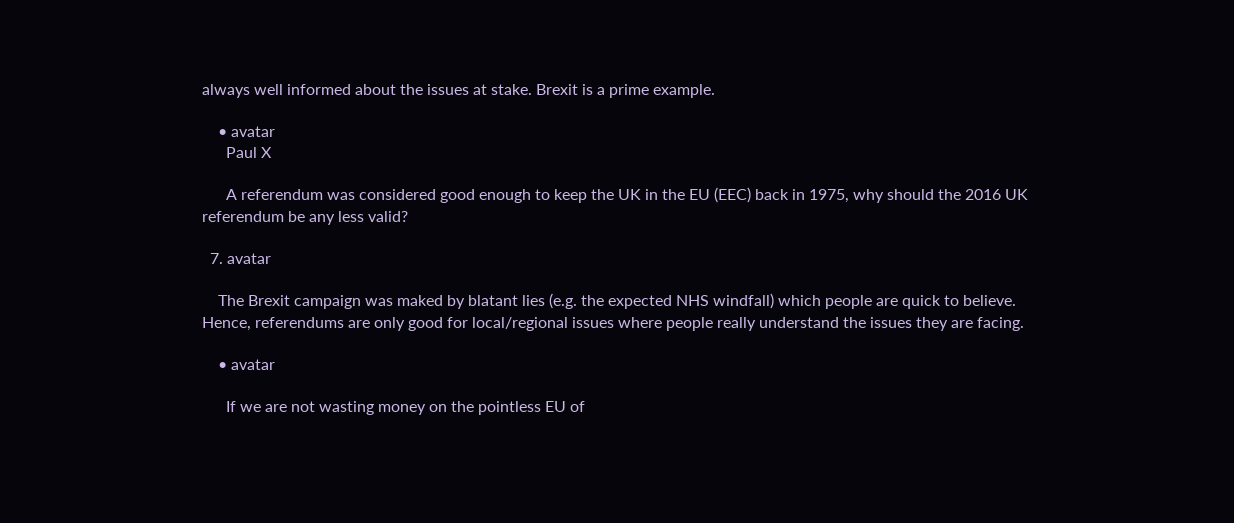always well informed about the issues at stake. Brexit is a prime example.

    • avatar
      Paul X

      A referendum was considered good enough to keep the UK in the EU (EEC) back in 1975, why should the 2016 UK referendum be any less valid?

  7. avatar

    The Brexit campaign was maked by blatant lies (e.g. the expected NHS windfall) which people are quick to believe. Hence, referendums are only good for local/regional issues where people really understand the issues they are facing.

    • avatar

      If we are not wasting money on the pointless EU of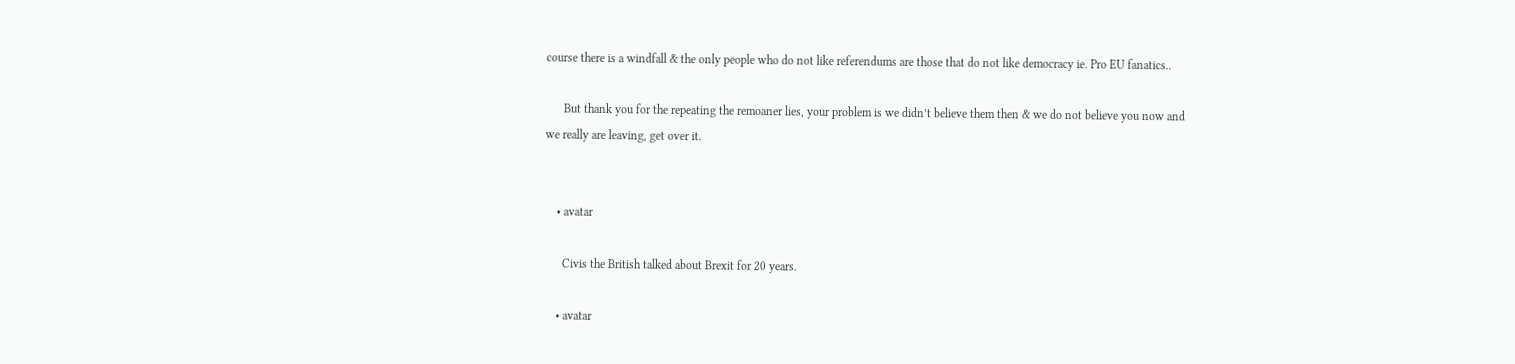course there is a windfall & the only people who do not like referendums are those that do not like democracy ie. Pro EU fanatics..

      But thank you for the repeating the remoaner lies, your problem is we didn’t believe them then & we do not believe you now and we really are leaving, get over it.


    • avatar

      Civis the British talked about Brexit for 20 years.

    • avatar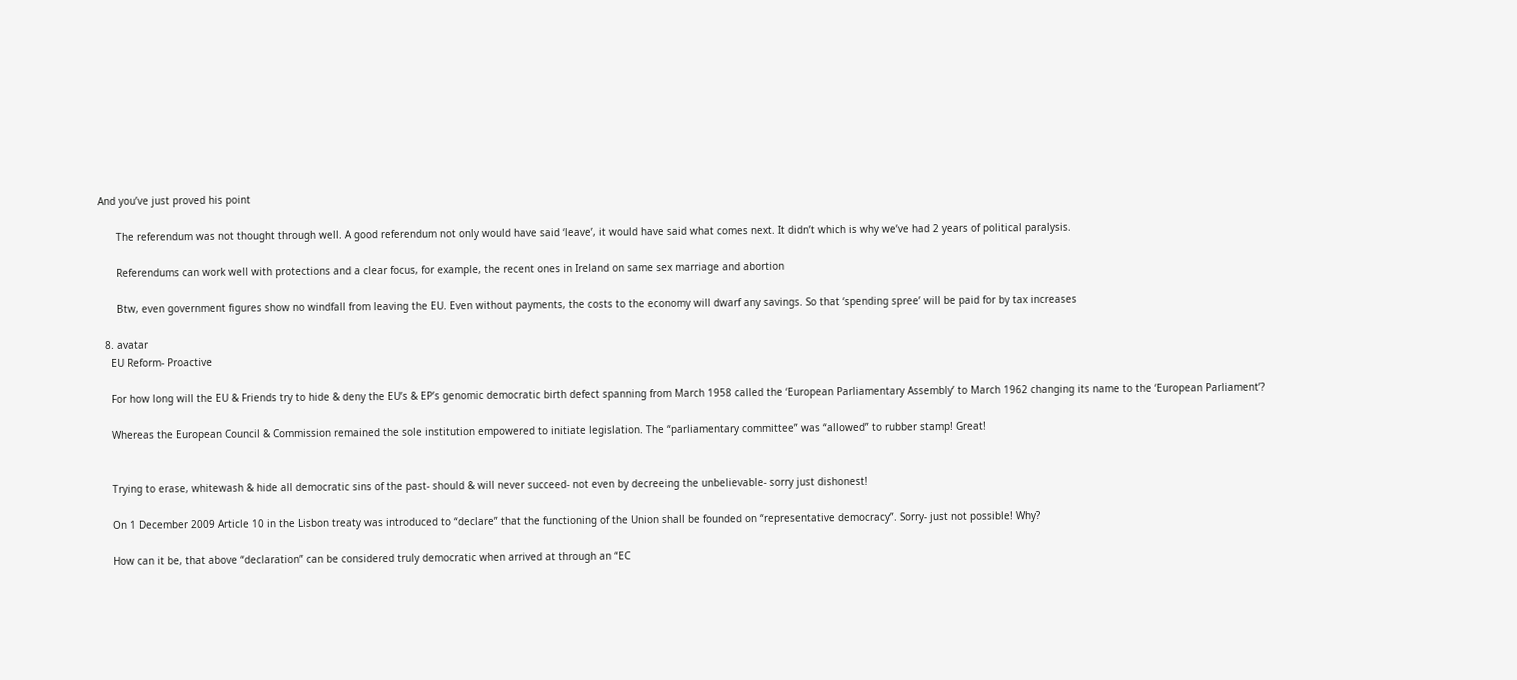And you’ve just proved his point

      The referendum was not thought through well. A good referendum not only would have said ‘leave’, it would have said what comes next. It didn’t which is why we’ve had 2 years of political paralysis.

      Referendums can work well with protections and a clear focus, for example, the recent ones in Ireland on same sex marriage and abortion

      Btw, even government figures show no windfall from leaving the EU. Even without payments, the costs to the economy will dwarf any savings. So that ‘spending spree’ will be paid for by tax increases

  8. avatar
    EU Reform- Proactive

    For how long will the EU & Friends try to hide & deny the EU’s & EP’s genomic democratic birth defect spanning from March 1958 called the ‘European Parliamentary Assembly’ to March 1962 changing its name to the ‘European Parliament’?

    Whereas the European Council & Commission remained the sole institution empowered to initiate legislation. The “parliamentary committee” was “allowed” to rubber stamp! Great!


    Trying to erase, whitewash & hide all democratic sins of the past- should & will never succeed- not even by decreeing the unbelievable- sorry just dishonest!

    On 1 December 2009 Article 10 in the Lisbon treaty was introduced to “declare” that the functioning of the Union shall be founded on “representative democracy”. Sorry- just not possible! Why?

    How can it be, that above “declaration” can be considered truly democratic when arrived at through an “EC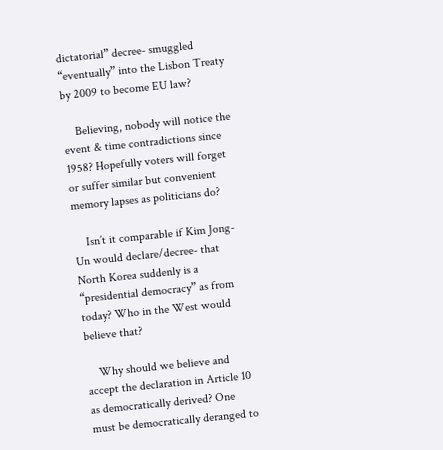dictatorial” decree- smuggled “eventually” into the Lisbon Treaty by 2009 to become EU law?

    Believing, nobody will notice the event & time contradictions since 1958? Hopefully voters will forget or suffer similar but convenient memory lapses as politicians do?

    Isn’t it comparable if Kim Jong-Un would declare/decree- that North Korea suddenly is a “presidential democracy” as from today? Who in the West would believe that?

    Why should we believe and accept the declaration in Article 10 as democratically derived? One must be democratically deranged to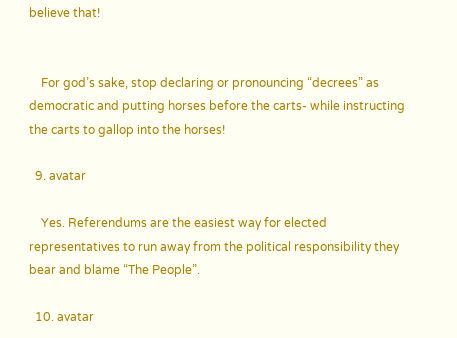believe that!


    For god’s sake, stop declaring or pronouncing “decrees” as democratic and putting horses before the carts- while instructing the carts to gallop into the horses!

  9. avatar

    Yes. Referendums are the easiest way for elected representatives to run away from the political responsibility they bear and blame “The People”.

  10. avatar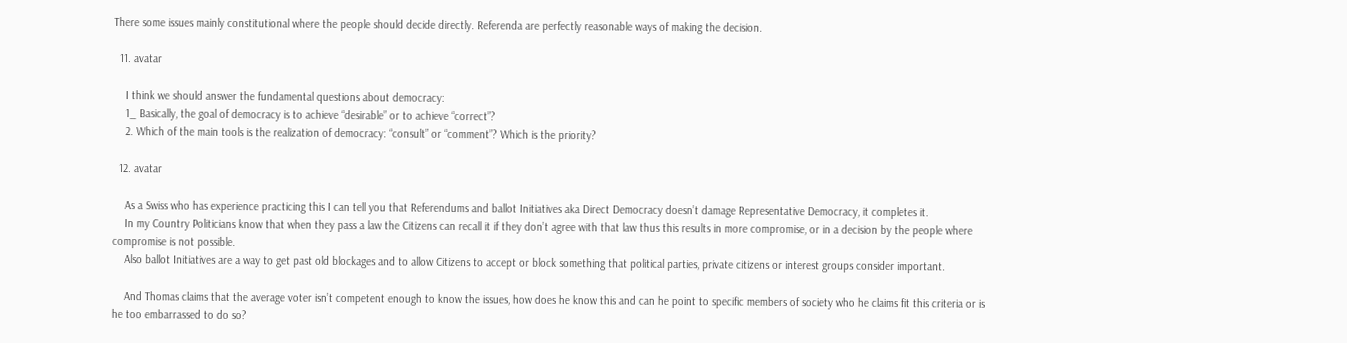There some issues mainly constitutional where the people should decide directly. Referenda are perfectly reasonable ways of making the decision.

  11. avatar

    I think we should answer the fundamental questions about democracy:
    1_ Basically, the goal of democracy is to achieve “desirable” or to achieve “correct”?
    2. Which of the main tools is the realization of democracy: “consult” or “comment”? Which is the priority?

  12. avatar

    As a Swiss who has experience practicing this I can tell you that Referendums and ballot Initiatives aka Direct Democracy doesn’t damage Representative Democracy, it completes it.
    In my Country Politicians know that when they pass a law the Citizens can recall it if they don’t agree with that law thus this results in more compromise, or in a decision by the people where compromise is not possible.
    Also ballot Initiatives are a way to get past old blockages and to allow Citizens to accept or block something that political parties, private citizens or interest groups consider important.

    And Thomas claims that the average voter isn’t competent enough to know the issues, how does he know this and can he point to specific members of society who he claims fit this criteria or is he too embarrassed to do so?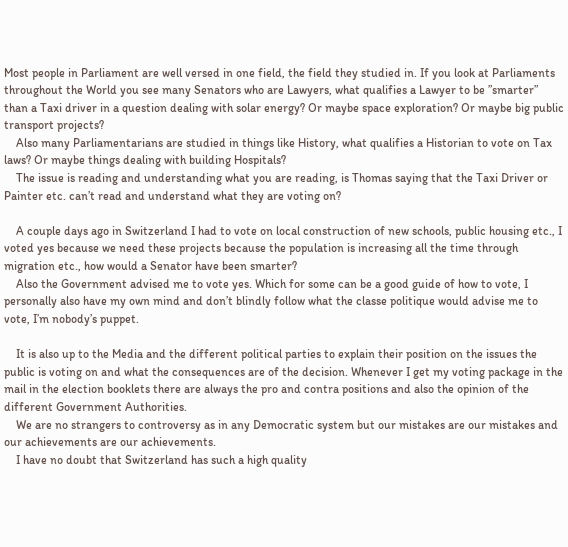Most people in Parliament are well versed in one field, the field they studied in. If you look at Parliaments throughout the World you see many Senators who are Lawyers, what qualifies a Lawyer to be ”smarter” than a Taxi driver in a question dealing with solar energy? Or maybe space exploration? Or maybe big public transport projects?
    Also many Parliamentarians are studied in things like History, what qualifies a Historian to vote on Tax laws? Or maybe things dealing with building Hospitals?
    The issue is reading and understanding what you are reading, is Thomas saying that the Taxi Driver or Painter etc. can’t read and understand what they are voting on?

    A couple days ago in Switzerland I had to vote on local construction of new schools, public housing etc., I voted yes because we need these projects because the population is increasing all the time through migration etc., how would a Senator have been smarter?
    Also the Government advised me to vote yes. Which for some can be a good guide of how to vote, I personally also have my own mind and don’t blindly follow what the classe politique would advise me to vote, I’m nobody’s puppet.

    It is also up to the Media and the different political parties to explain their position on the issues the public is voting on and what the consequences are of the decision. Whenever I get my voting package in the mail in the election booklets there are always the pro and contra positions and also the opinion of the different Government Authorities.
    We are no strangers to controversy as in any Democratic system but our mistakes are our mistakes and our achievements are our achievements.
    I have no doubt that Switzerland has such a high quality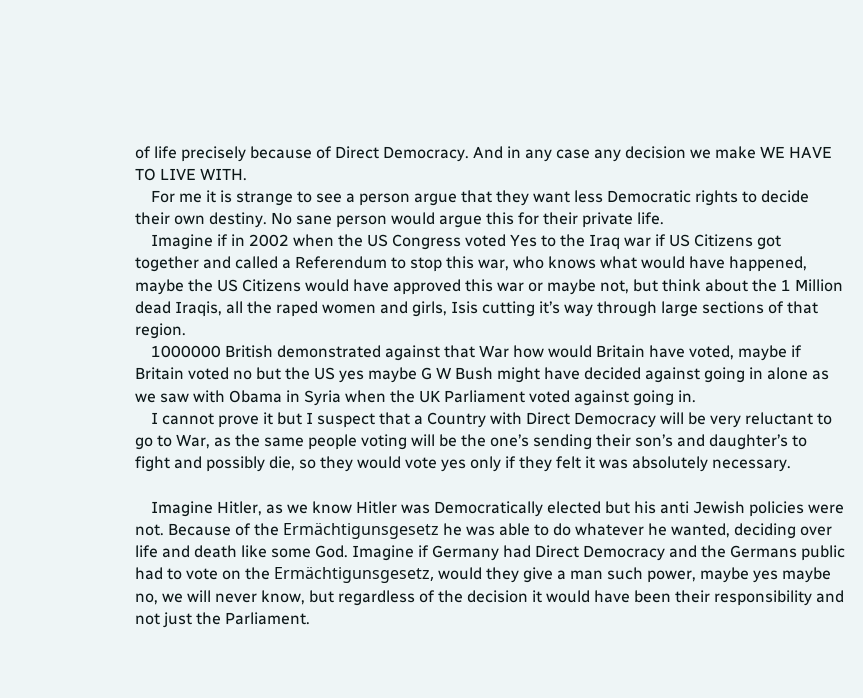of life precisely because of Direct Democracy. And in any case any decision we make WE HAVE TO LIVE WITH.
    For me it is strange to see a person argue that they want less Democratic rights to decide their own destiny. No sane person would argue this for their private life.
    Imagine if in 2002 when the US Congress voted Yes to the Iraq war if US Citizens got together and called a Referendum to stop this war, who knows what would have happened, maybe the US Citizens would have approved this war or maybe not, but think about the 1 Million dead Iraqis, all the raped women and girls, Isis cutting it’s way through large sections of that region.
    1000000 British demonstrated against that War how would Britain have voted, maybe if Britain voted no but the US yes maybe G W Bush might have decided against going in alone as we saw with Obama in Syria when the UK Parliament voted against going in.
    I cannot prove it but I suspect that a Country with Direct Democracy will be very reluctant to go to War, as the same people voting will be the one’s sending their son’s and daughter’s to fight and possibly die, so they would vote yes only if they felt it was absolutely necessary.

    Imagine Hitler, as we know Hitler was Democratically elected but his anti Jewish policies were not. Because of the Ermächtigunsgesetz he was able to do whatever he wanted, deciding over life and death like some God. Imagine if Germany had Direct Democracy and the Germans public had to vote on the Ermächtigunsgesetz, would they give a man such power, maybe yes maybe no, we will never know, but regardless of the decision it would have been their responsibility and not just the Parliament.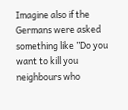Imagine also if the Germans were asked something like ”Do you want to kill you neighbours who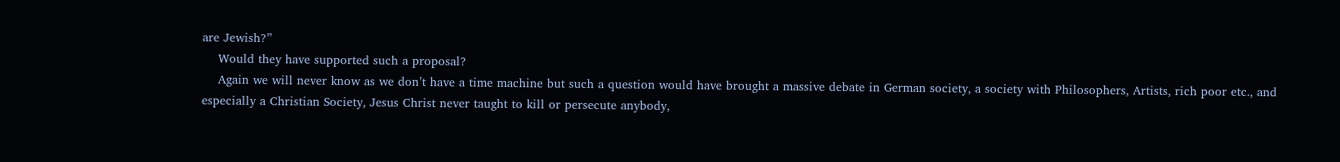are Jewish?”
    Would they have supported such a proposal?
    Again we will never know as we don’t have a time machine but such a question would have brought a massive debate in German society, a society with Philosophers, Artists, rich poor etc., and especially a Christian Society, Jesus Christ never taught to kill or persecute anybody,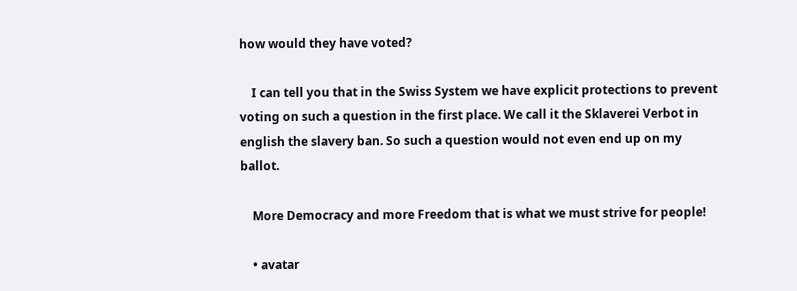how would they have voted?

    I can tell you that in the Swiss System we have explicit protections to prevent voting on such a question in the first place. We call it the Sklaverei Verbot in english the slavery ban. So such a question would not even end up on my ballot.

    More Democracy and more Freedom that is what we must strive for people!

    • avatar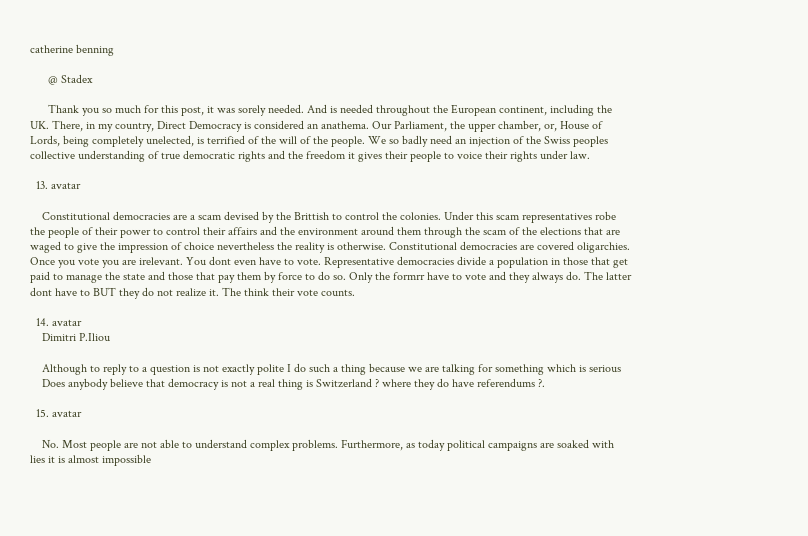catherine benning

      @ Stadex

      Thank you so much for this post, it was sorely needed. And is needed throughout the European continent, including the UK. There, in my country, Direct Democracy is considered an anathema. Our Parliament, the upper chamber, or, House of Lords, being completely unelected, is terrified of the will of the people. We so badly need an injection of the Swiss peoples collective understanding of true democratic rights and the freedom it gives their people to voice their rights under law.

  13. avatar

    Constitutional democracies are a scam devised by the Brittish to control the colonies. Under this scam representatives robe the people of their power to control their affairs and the environment around them through the scam of the elections that are waged to give the impression of choice nevertheless the reality is otherwise. Constitutional democracies are covered oligarchies. Once you vote you are irelevant. You dont even have to vote. Representative democracies divide a population in those that get paid to manage the state and those that pay them by force to do so. Only the formrr have to vote and they always do. The latter dont have to BUT they do not realize it. The think their vote counts.

  14. avatar
    Dimitri P.Iliou

    Although to reply to a question is not exactly polite I do such a thing because we are talking for something which is serious
    Does anybody believe that democracy is not a real thing is Switzerland ? where they do have referendums ?.

  15. avatar

    No. Most people are not able to understand complex problems. Furthermore, as today political campaigns are soaked with lies it is almost impossible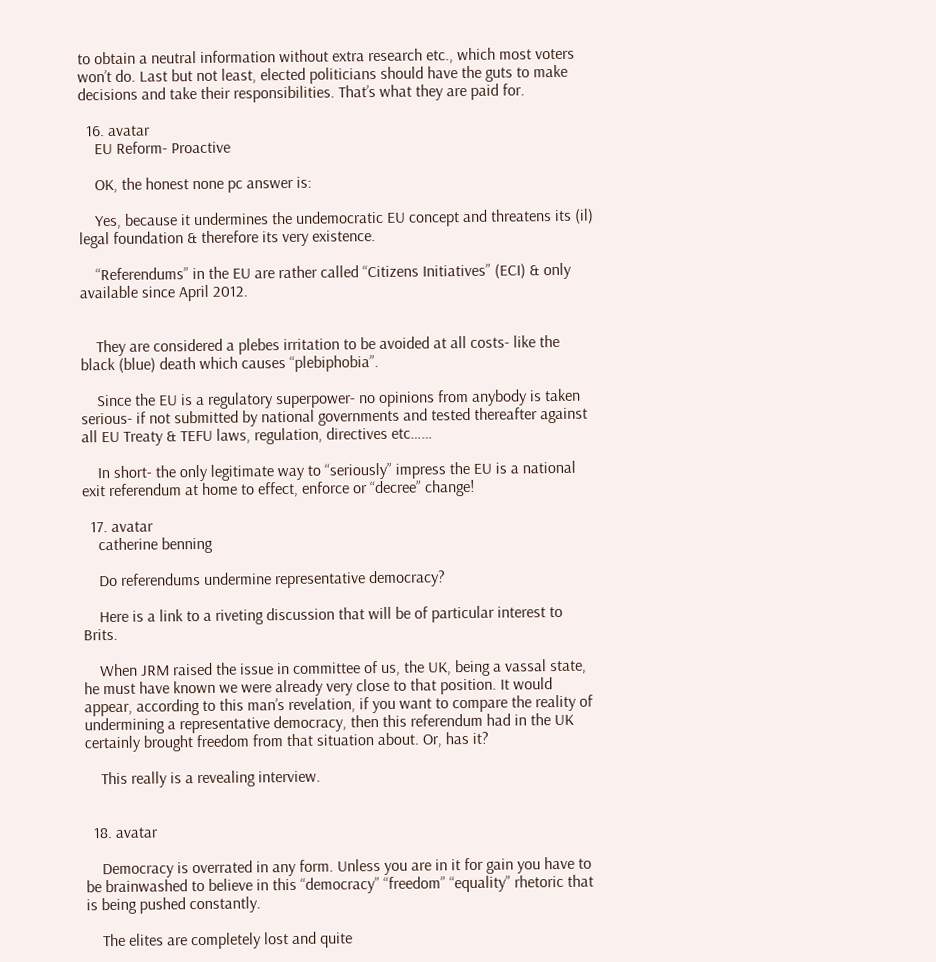to obtain a neutral information without extra research etc., which most voters won’t do. Last but not least, elected politicians should have the guts to make decisions and take their responsibilities. That’s what they are paid for.

  16. avatar
    EU Reform- Proactive

    OK, the honest none pc answer is:

    Yes, because it undermines the undemocratic EU concept and threatens its (il) legal foundation & therefore its very existence.

    “Referendums” in the EU are rather called “Citizens Initiatives” (ECI) & only available since April 2012.


    They are considered a plebes irritation to be avoided at all costs- like the black (blue) death which causes “plebiphobia”.

    Since the EU is a regulatory superpower- no opinions from anybody is taken serious- if not submitted by national governments and tested thereafter against all EU Treaty & TEFU laws, regulation, directives etc……

    In short- the only legitimate way to “seriously” impress the EU is a national exit referendum at home to effect, enforce or “decree” change!

  17. avatar
    catherine benning

    Do referendums undermine representative democracy?

    Here is a link to a riveting discussion that will be of particular interest to Brits.

    When JRM raised the issue in committee of us, the UK, being a vassal state, he must have known we were already very close to that position. It would appear, according to this man’s revelation, if you want to compare the reality of undermining a representative democracy, then this referendum had in the UK certainly brought freedom from that situation about. Or, has it?

    This really is a revealing interview.


  18. avatar

    Democracy is overrated in any form. Unless you are in it for gain you have to be brainwashed to believe in this “democracy” “freedom” “equality” rhetoric that is being pushed constantly.

    The elites are completely lost and quite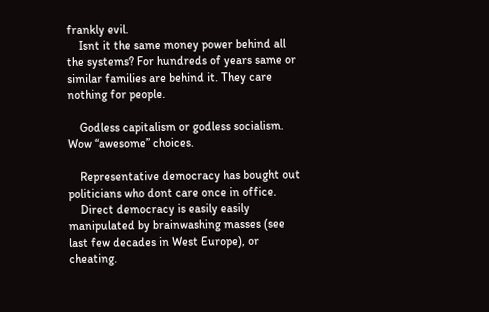frankly evil.
    Isnt it the same money power behind all the systems? For hundreds of years same or similar families are behind it. They care nothing for people.

    Godless capitalism or godless socialism. Wow “awesome” choices.

    Representative democracy has bought out politicians who dont care once in office.
    Direct democracy is easily easily manipulated by brainwashing masses (see last few decades in West Europe), or cheating.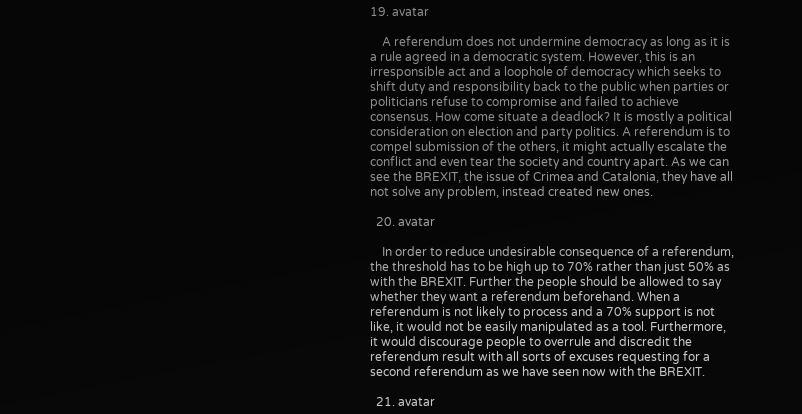19. avatar

    A referendum does not undermine democracy as long as it is a rule agreed in a democratic system. However, this is an irresponsible act and a loophole of democracy which seeks to shift duty and responsibility back to the public when parties or politicians refuse to compromise and failed to achieve consensus. How come situate a deadlock? It is mostly a political consideration on election and party politics. A referendum is to compel submission of the others, it might actually escalate the conflict and even tear the society and country apart. As we can see the BREXIT, the issue of Crimea and Catalonia, they have all not solve any problem, instead created new ones.

  20. avatar

    In order to reduce undesirable consequence of a referendum, the threshold has to be high up to 70% rather than just 50% as with the BREXIT. Further the people should be allowed to say whether they want a referendum beforehand. When a referendum is not likely to process and a 70% support is not like, it would not be easily manipulated as a tool. Furthermore, it would discourage people to overrule and discredit the referendum result with all sorts of excuses requesting for a second referendum as we have seen now with the BREXIT.

  21. avatar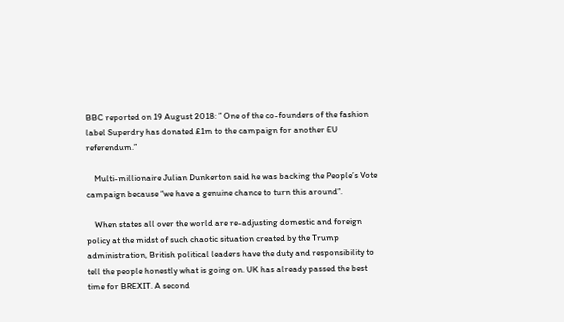BBC reported on 19 August 2018: ” One of the co-founders of the fashion label Superdry has donated £1m to the campaign for another EU referendum.”

    Multi-millionaire Julian Dunkerton said he was backing the People’s Vote campaign because “we have a genuine chance to turn this around”.

    When states all over the world are re-adjusting domestic and foreign policy at the midst of such chaotic situation created by the Trump administration, British political leaders have the duty and responsibility to tell the people honestly what is going on. UK has already passed the best time for BREXIT. A second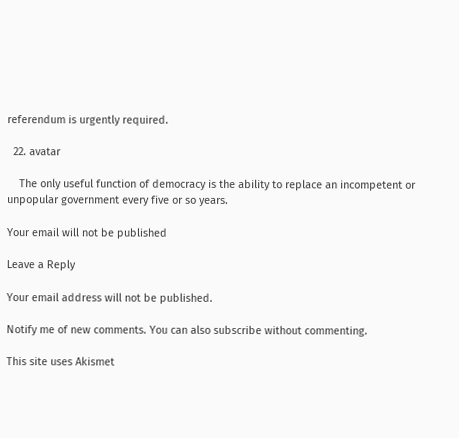referendum is urgently required.

  22. avatar

    The only useful function of democracy is the ability to replace an incompetent or unpopular government every five or so years.

Your email will not be published

Leave a Reply

Your email address will not be published.

Notify me of new comments. You can also subscribe without commenting.

This site uses Akismet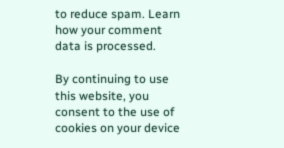to reduce spam. Learn how your comment data is processed.

By continuing to use this website, you consent to the use of cookies on your device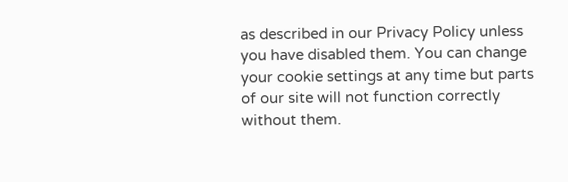as described in our Privacy Policy unless you have disabled them. You can change your cookie settings at any time but parts of our site will not function correctly without them.